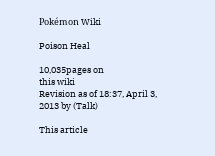Pokémon Wiki

Poison Heal

10,035pages on
this wiki
Revision as of 18:37, April 3, 2013 by (Talk)

This article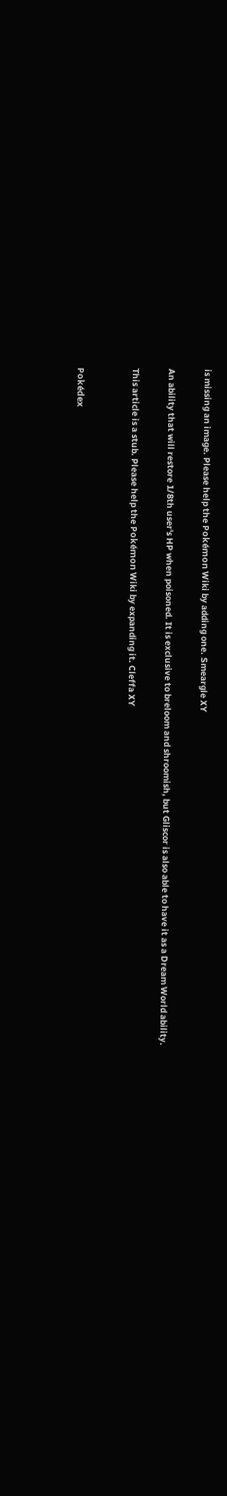is missing an image. Please help the Pokémon Wiki by adding one. Smeargle XY

An ability that will restore 1/8th user's HP when poisoned. It is exclusive to breloom and shroomish, but Gliscor is also able to have it as a Dream World ability.

This article is a stub. Please help the Pokémon Wiki by expanding it. Cleffa XY


Pokédex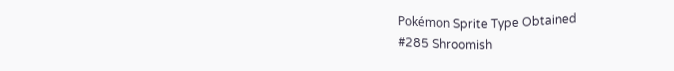Pokémon Sprite Type Obtained
#285 Shroomish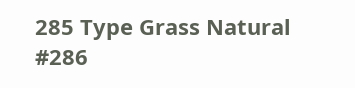285 Type Grass Natural
#286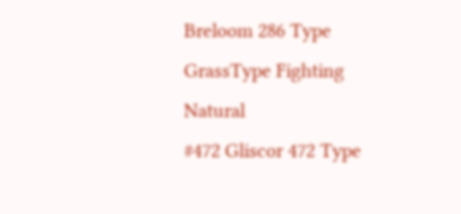Breloom 286 Type GrassType Fighting Natural
#472 Gliscor 472 Type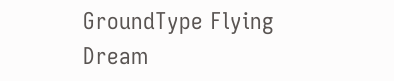GroundType Flying Dream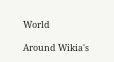World

Around Wikia's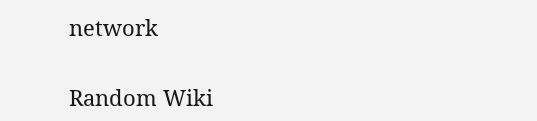network

Random Wiki